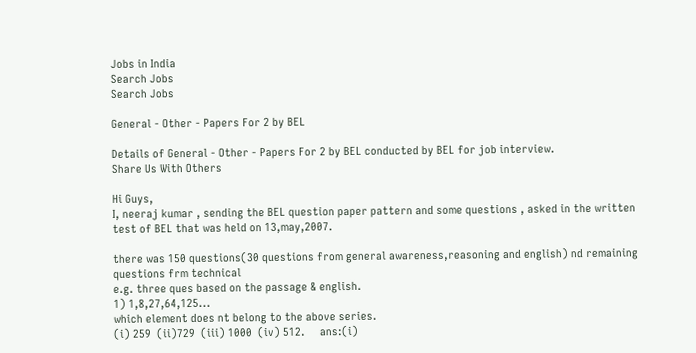Jobs in India
Search Jobs
Search Jobs

General - Other - Papers For 2 by BEL

Details of General - Other - Papers For 2 by BEL conducted by BEL for job interview.
Share Us With Others

Hi Guys,
I, neeraj kumar , sending the BEL question paper pattern and some questions , asked in the written test of BEL that was held on 13,may,2007.

there was 150 questions(30 questions from general awareness,reasoning and english) nd remaining questions frm technical
e.g. three ques based on the passage & english.
1) 1,8,27,64,125...
which element does nt belong to the above series.
(i) 259  (ii)729  (iii) 1000  (iv) 512.     ans:(i)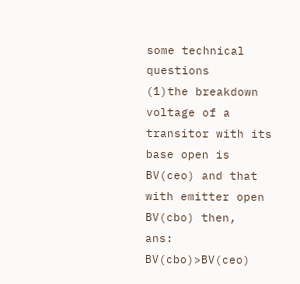some technical questions
(1)the breakdown voltage of a transitor with its base open is BV(ceo) and that with emitter open BV(cbo) then,
ans: BV(cbo)>BV(ceo)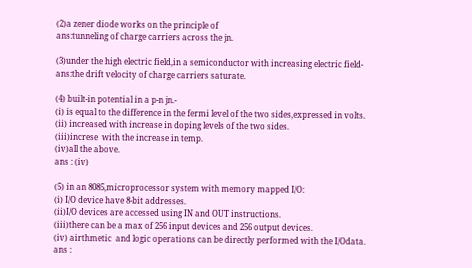(2)a zener diode works on the principle of
ans:tunneling of charge carriers across the jn.

(3)under the high electric field,in a semiconductor with increasing electric field-
ans:the drift velocity of charge carriers saturate.

(4) built-in potential in a p-n jn.-
(i) is equal to the difference in the fermi level of the two sides,expressed in volts.
(ii) increased with increase in doping levels of the two sides.
(iii)increse  with the increase in temp.
(iv)all the above.
ans : (iv)

(5) in an 8085,microprocessor system with memory mapped I/O:
(i) I/O device have 8-bit addresses.
(ii)I/O devices are accessed using IN and OUT instructions.
(iii)there can be a max of 256 input devices and 256 output devices.
(iv) airthmetic  and logic operations can be directly performed with the I/Odata.
ans :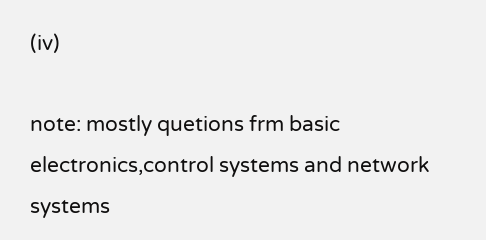(iv)

note: mostly quetions frm basic electronics,control systems and network systems